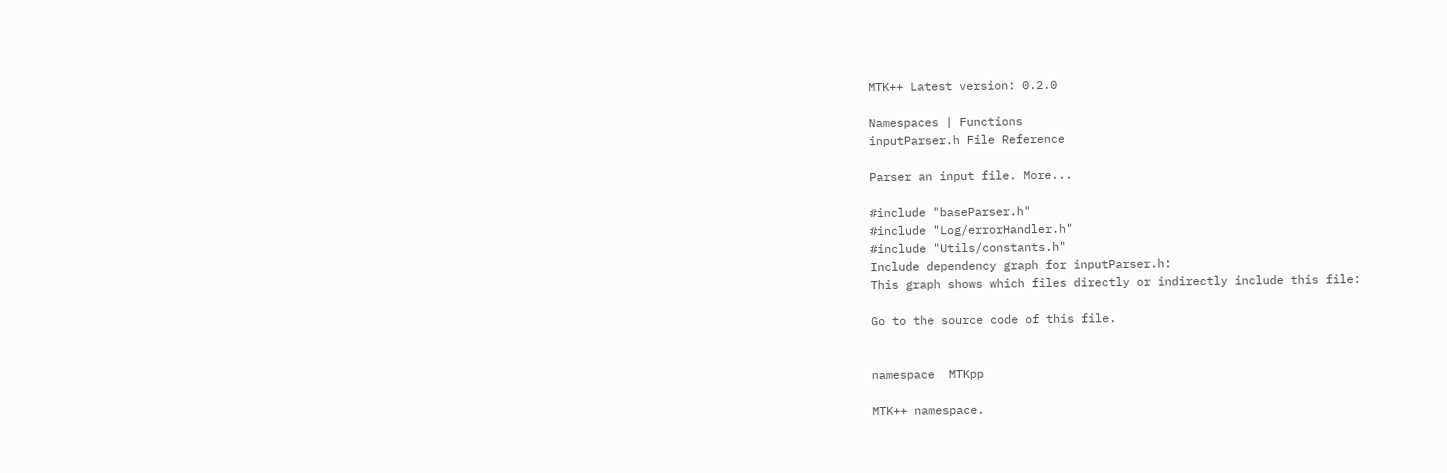MTK++ Latest version: 0.2.0

Namespaces | Functions
inputParser.h File Reference

Parser an input file. More...

#include "baseParser.h"
#include "Log/errorHandler.h"
#include "Utils/constants.h"
Include dependency graph for inputParser.h:
This graph shows which files directly or indirectly include this file:

Go to the source code of this file.


namespace  MTKpp

MTK++ namespace.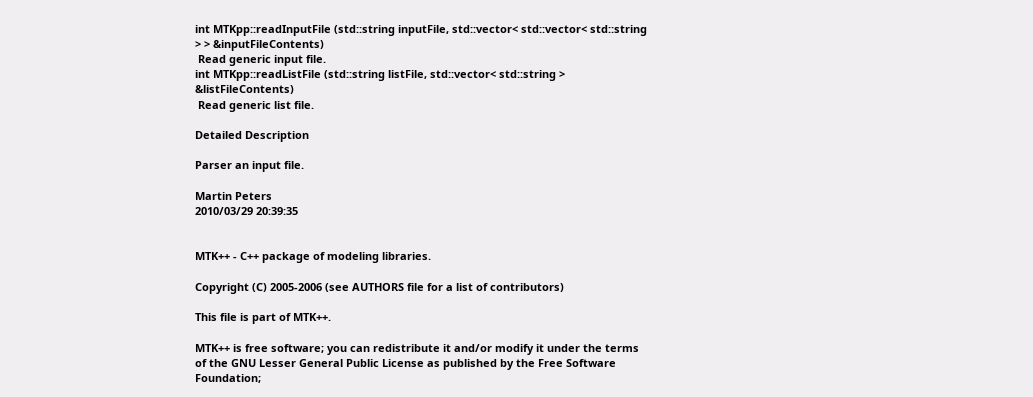int MTKpp::readInputFile (std::string inputFile, std::vector< std::vector< std::string > > &inputFileContents)
 Read generic input file.
int MTKpp::readListFile (std::string listFile, std::vector< std::string > &listFileContents)
 Read generic list file.

Detailed Description

Parser an input file.

Martin Peters
2010/03/29 20:39:35


MTK++ - C++ package of modeling libraries.

Copyright (C) 2005-2006 (see AUTHORS file for a list of contributors)

This file is part of MTK++.

MTK++ is free software; you can redistribute it and/or modify it under the terms of the GNU Lesser General Public License as published by the Free Software Foundation;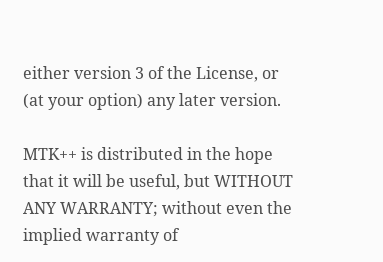either version 3 of the License, or (at your option) any later version.

MTK++ is distributed in the hope that it will be useful, but WITHOUT ANY WARRANTY; without even the implied warranty of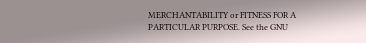MERCHANTABILITY or FITNESS FOR A PARTICULAR PURPOSE. See the GNU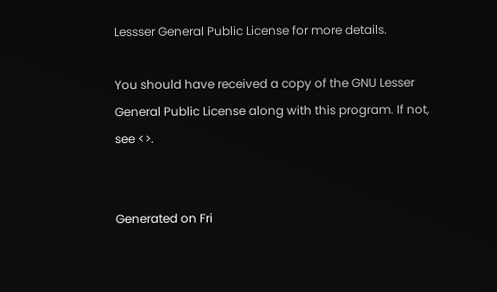Lessser General Public License for more details.

You should have received a copy of the GNU Lesser General Public License along with this program. If not, see <>.


Generated on Fri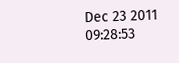Dec 23 2011 09:28:53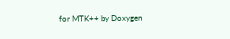for MTK++ by Doxygen